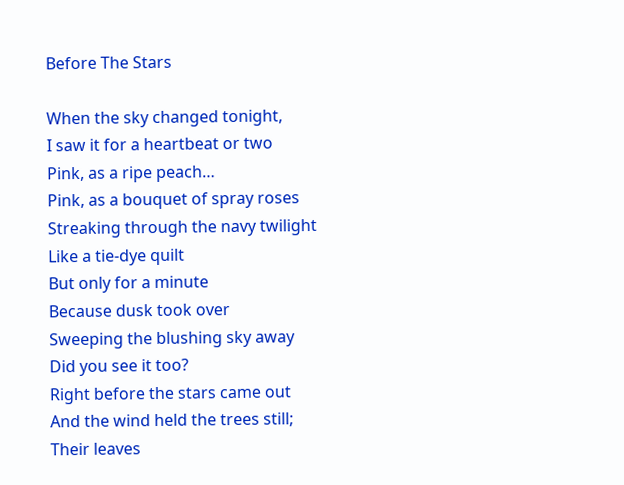Before The Stars

When the sky changed tonight,
I saw it for a heartbeat or two
Pink, as a ripe peach…
Pink, as a bouquet of spray roses
Streaking through the navy twilight
Like a tie-dye quilt
But only for a minute
Because dusk took over
Sweeping the blushing sky away
Did you see it too?
Right before the stars came out
And the wind held the trees still;
Their leaves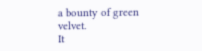a bounty of green velvet.
It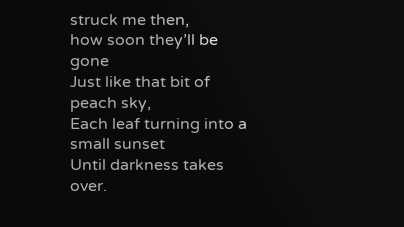struck me then,
how soon they’ll be gone
Just like that bit of peach sky,
Each leaf turning into a small sunset
Until darkness takes over.